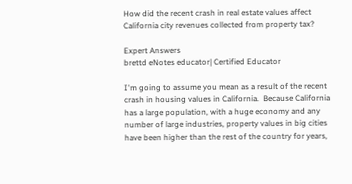How did the recent crash in real estate values affect California city revenues collected from property tax?

Expert Answers
brettd eNotes educator| Certified Educator

I'm going to assume you mean as a result of the recent crash in housing values in California.  Because California has a large population, with a huge economy and any number of large industries, property values in big cities have been higher than the rest of the country for years,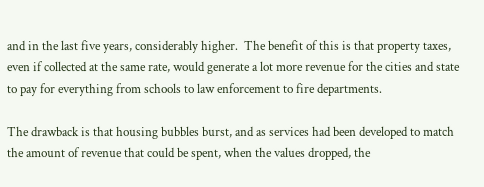and in the last five years, considerably higher.  The benefit of this is that property taxes, even if collected at the same rate, would generate a lot more revenue for the cities and state to pay for everything from schools to law enforcement to fire departments.

The drawback is that housing bubbles burst, and as services had been developed to match the amount of revenue that could be spent, when the values dropped, the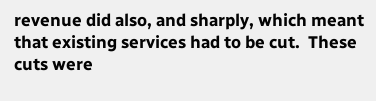revenue did also, and sharply, which meant that existing services had to be cut.  These cuts were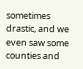sometimes drastic, and we even saw some counties and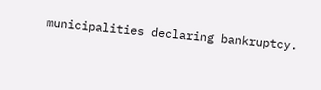municipalities declaring bankruptcy.